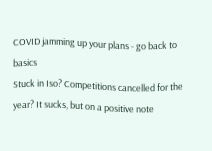COVID jamming up your plans - go back to basics
Stuck in Iso? Competitions cancelled for the year? It sucks, but on a positive note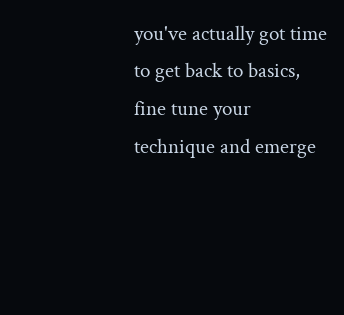you've actually got time to get back to basics, fine tune your technique and emerge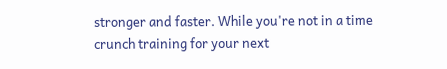stronger and faster. While you're not in a time crunch training for your next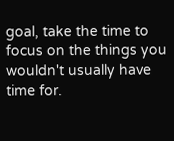goal, take the time to focus on the things you wouldn't usually have time for.